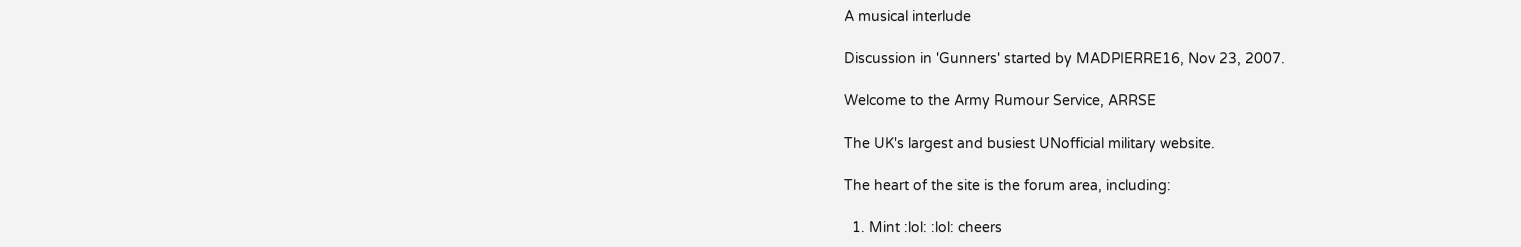A musical interlude

Discussion in 'Gunners' started by MADPIERRE16, Nov 23, 2007.

Welcome to the Army Rumour Service, ARRSE

The UK's largest and busiest UNofficial military website.

The heart of the site is the forum area, including:

  1. Mint :lol: :lol: cheers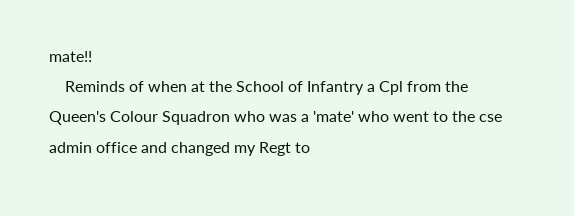mate!!
    Reminds of when at the School of Infantry a Cpl from the Queen's Colour Squadron who was a 'mate' who went to the cse admin office and changed my Regt to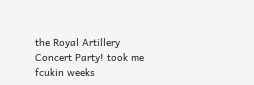the Royal Artillery Concert Party! took me fcukin weeks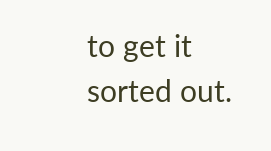to get it sorted out.